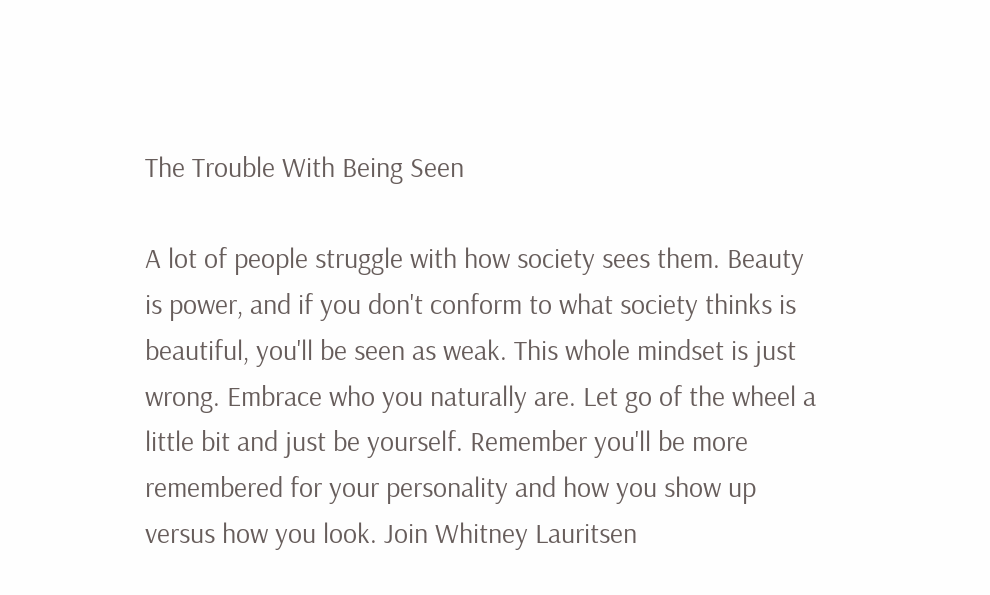The Trouble With Being Seen

A lot of people struggle with how society sees them. Beauty is power, and if you don't conform to what society thinks is beautiful, you'll be seen as weak. This whole mindset is just wrong. Embrace who you naturally are. Let go of the wheel a little bit and just be yourself. Remember you'll be more remembered for your personality and how you show up versus how you look. Join Whitney Lauritsen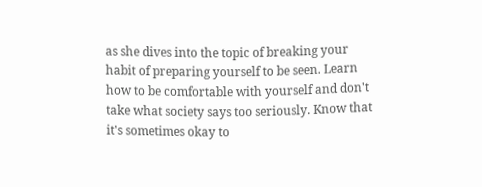as she dives into the topic of breaking your habit of preparing yourself to be seen. Learn how to be comfortable with yourself and don't take what society says too seriously. Know that it's sometimes okay to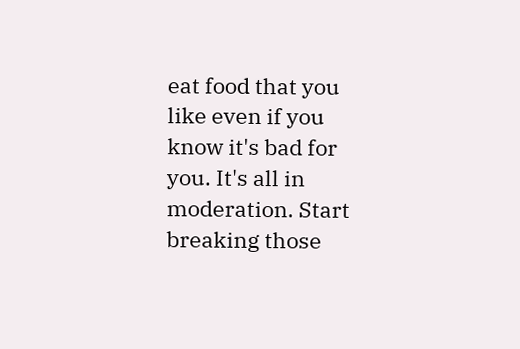eat food that you like even if you know it's bad for you. It's all in moderation. Start breaking those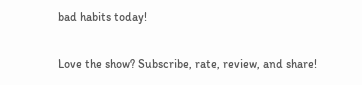bad habits today!

Love the show? Subscribe, rate, review, and share!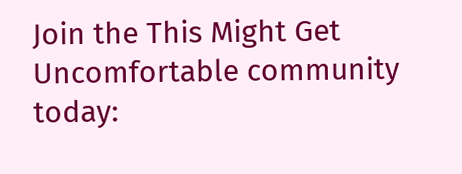Join the This Might Get Uncomfortable community today: